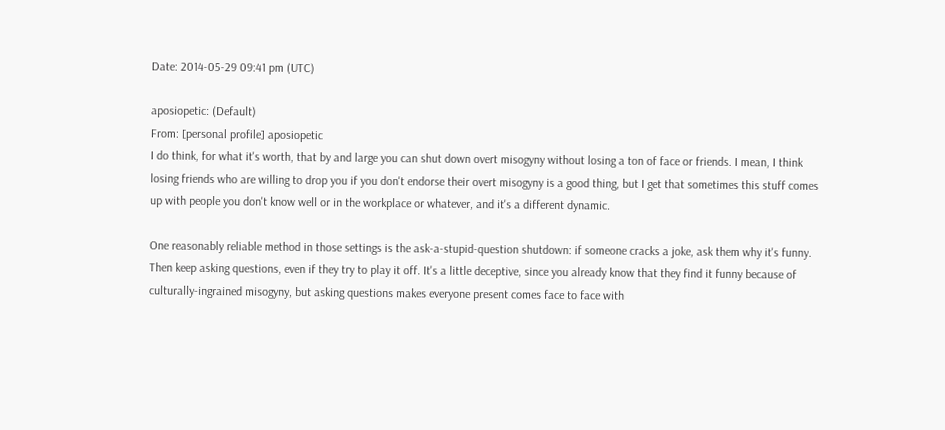Date: 2014-05-29 09:41 pm (UTC)

aposiopetic: (Default)
From: [personal profile] aposiopetic
I do think, for what it's worth, that by and large you can shut down overt misogyny without losing a ton of face or friends. I mean, I think losing friends who are willing to drop you if you don't endorse their overt misogyny is a good thing, but I get that sometimes this stuff comes up with people you don't know well or in the workplace or whatever, and it's a different dynamic.

One reasonably reliable method in those settings is the ask-a-stupid-question shutdown: if someone cracks a joke, ask them why it's funny. Then keep asking questions, even if they try to play it off. It's a little deceptive, since you already know that they find it funny because of culturally-ingrained misogyny, but asking questions makes everyone present comes face to face with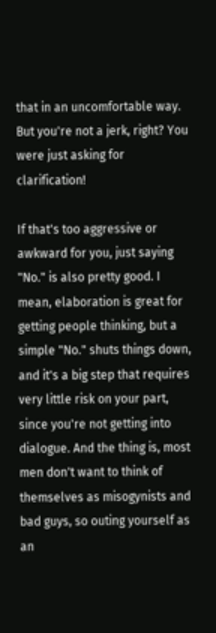that in an uncomfortable way. But you're not a jerk, right? You were just asking for clarification!

If that's too aggressive or awkward for you, just saying "No." is also pretty good. I mean, elaboration is great for getting people thinking, but a simple "No." shuts things down, and it's a big step that requires very little risk on your part, since you're not getting into dialogue. And the thing is, most men don't want to think of themselves as misogynists and bad guys, so outing yourself as an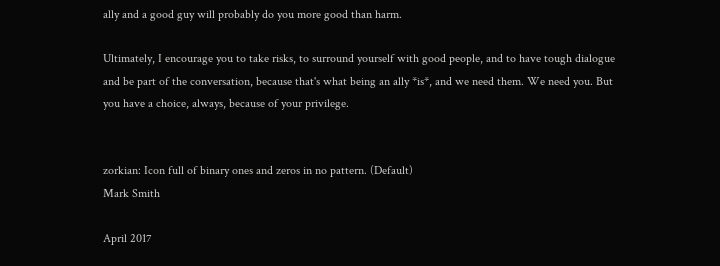ally and a good guy will probably do you more good than harm.

Ultimately, I encourage you to take risks, to surround yourself with good people, and to have tough dialogue and be part of the conversation, because that's what being an ally *is*, and we need them. We need you. But you have a choice, always, because of your privilege.


zorkian: Icon full of binary ones and zeros in no pattern. (Default)
Mark Smith

April 2017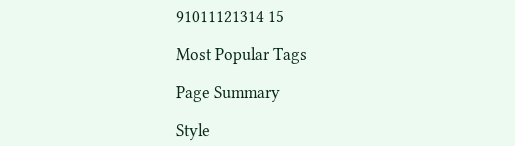91011121314 15

Most Popular Tags

Page Summary

Style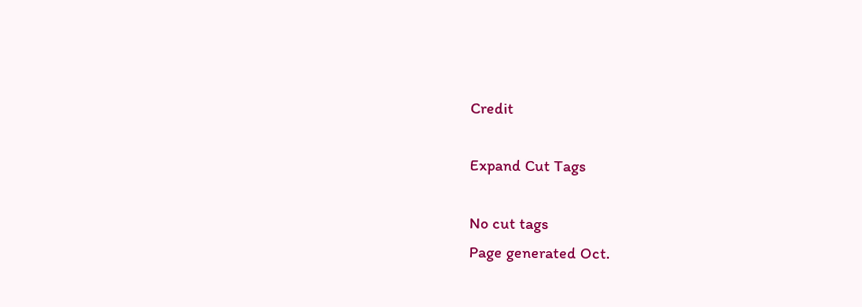Credit

Expand Cut Tags

No cut tags
Page generated Oct.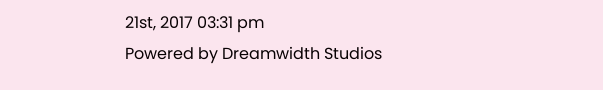21st, 2017 03:31 pm
Powered by Dreamwidth Studios